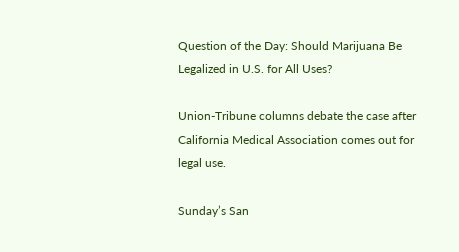Question of the Day: Should Marijuana Be Legalized in U.S. for All Uses?

Union-Tribune columns debate the case after California Medical Association comes out for legal use.

Sunday’s San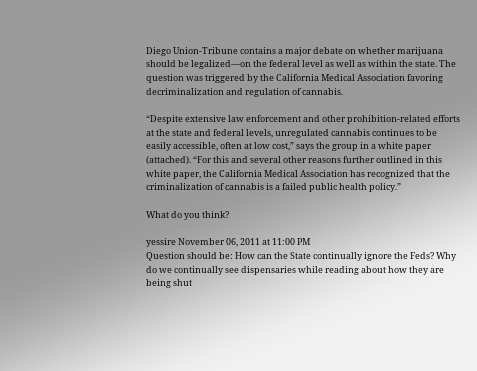Diego Union-Tribune contains a major debate on whether marijuana should be legalized—on the federal level as well as within the state. The question was triggered by the California Medical Association favoring decriminalization and regulation of cannabis.

“Despite extensive law enforcement and other prohibition-related efforts at the state and federal levels, unregulated cannabis continues to be easily accessible, often at low cost,” says the group in a white paper (attached). “For this and several other reasons further outlined in this white paper, the California Medical Association has recognized that the criminalization of cannabis is a failed public health policy.”

What do you think?

yessire November 06, 2011 at 11:00 PM
Question should be: How can the State continually ignore the Feds? Why do we continually see dispensaries while reading about how they are being shut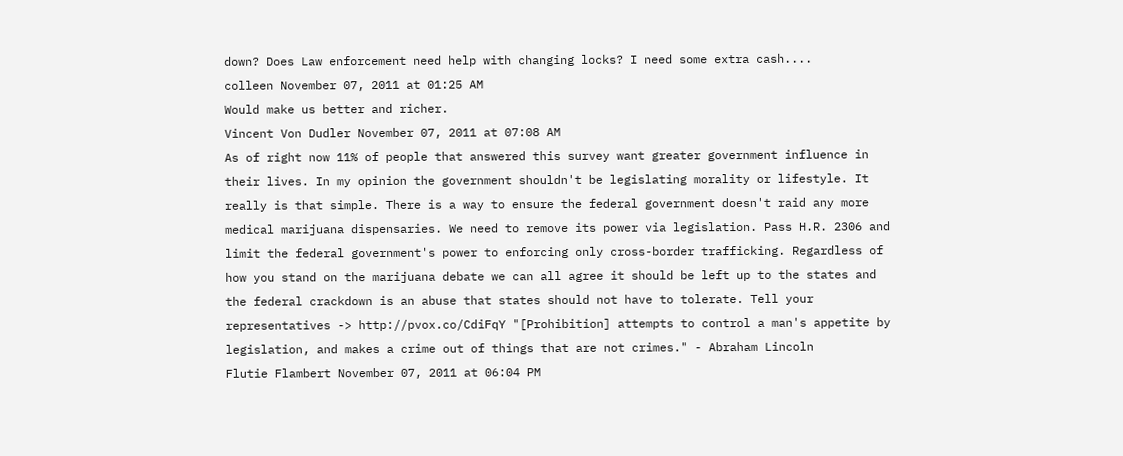down? Does Law enforcement need help with changing locks? I need some extra cash....
colleen November 07, 2011 at 01:25 AM
Would make us better and richer.
Vincent Von Dudler November 07, 2011 at 07:08 AM
As of right now 11% of people that answered this survey want greater government influence in their lives. In my opinion the government shouldn't be legislating morality or lifestyle. It really is that simple. There is a way to ensure the federal government doesn't raid any more medical marijuana dispensaries. We need to remove its power via legislation. Pass H.R. 2306 and limit the federal government's power to enforcing only cross-border trafficking. Regardless of how you stand on the marijuana debate we can all agree it should be left up to the states and the federal crackdown is an abuse that states should not have to tolerate. Tell your representatives -> http://pvox.co/CdiFqY "[Prohibition] attempts to control a man's appetite by legislation, and makes a crime out of things that are not crimes." - Abraham Lincoln
Flutie Flambert November 07, 2011 at 06:04 PM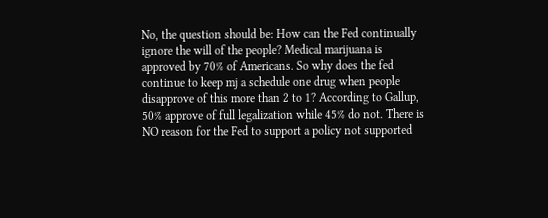No, the question should be: How can the Fed continually ignore the will of the people? Medical marijuana is approved by 70% of Americans. So why does the fed continue to keep mj a schedule one drug when people disapprove of this more than 2 to 1? According to Gallup, 50% approve of full legalization while 45% do not. There is NO reason for the Fed to support a policy not supported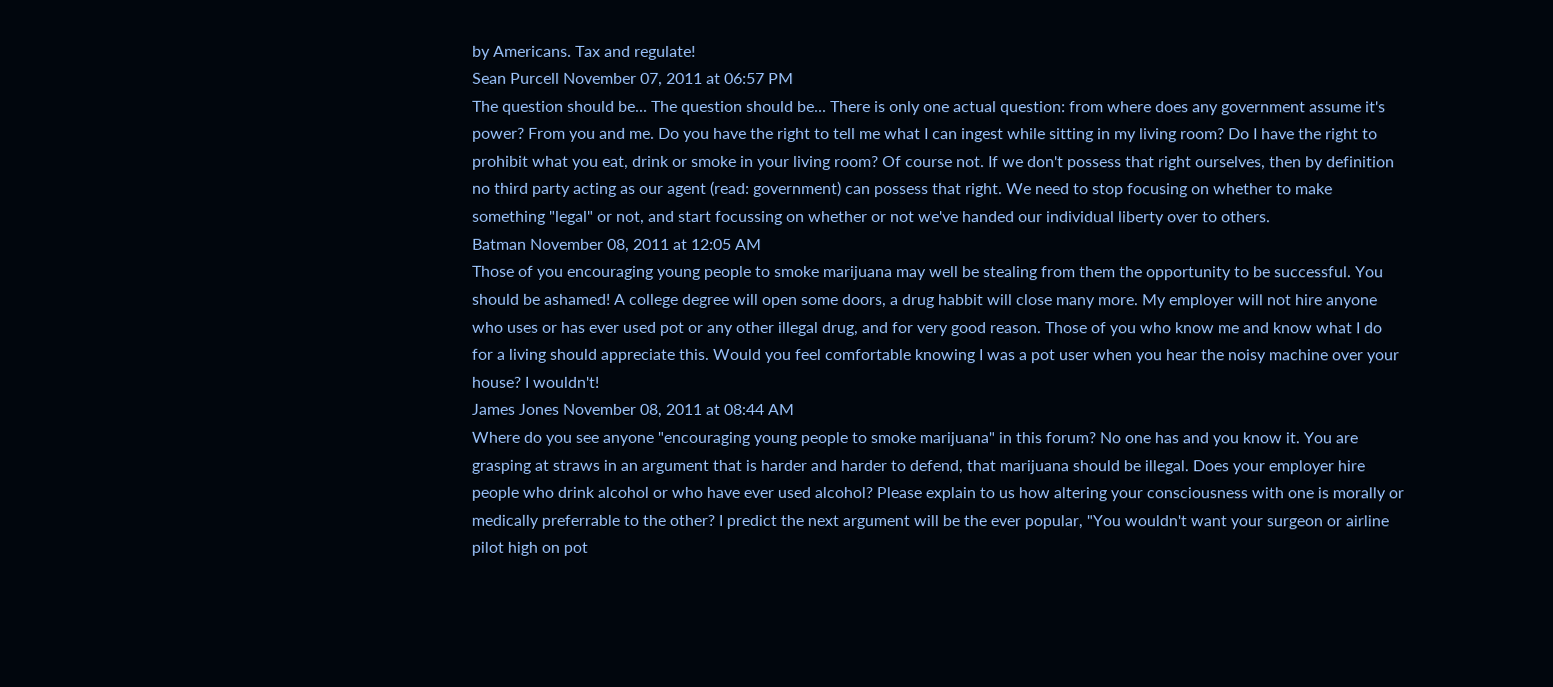by Americans. Tax and regulate!
Sean Purcell November 07, 2011 at 06:57 PM
The question should be... The question should be... There is only one actual question: from where does any government assume it's power? From you and me. Do you have the right to tell me what I can ingest while sitting in my living room? Do I have the right to prohibit what you eat, drink or smoke in your living room? Of course not. If we don't possess that right ourselves, then by definition no third party acting as our agent (read: government) can possess that right. We need to stop focusing on whether to make something "legal" or not, and start focussing on whether or not we've handed our individual liberty over to others.
Batman November 08, 2011 at 12:05 AM
Those of you encouraging young people to smoke marijuana may well be stealing from them the opportunity to be successful. You should be ashamed! A college degree will open some doors, a drug habbit will close many more. My employer will not hire anyone who uses or has ever used pot or any other illegal drug, and for very good reason. Those of you who know me and know what I do for a living should appreciate this. Would you feel comfortable knowing I was a pot user when you hear the noisy machine over your house? I wouldn't!
James Jones November 08, 2011 at 08:44 AM
Where do you see anyone "encouraging young people to smoke marijuana" in this forum? No one has and you know it. You are grasping at straws in an argument that is harder and harder to defend, that marijuana should be illegal. Does your employer hire people who drink alcohol or who have ever used alcohol? Please explain to us how altering your consciousness with one is morally or medically preferrable to the other? I predict the next argument will be the ever popular, "You wouldn't want your surgeon or airline pilot high on pot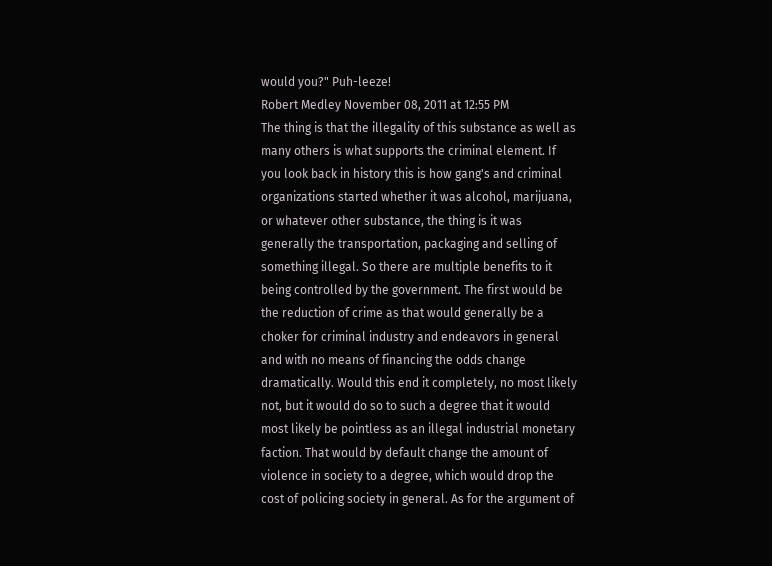would you?" Puh-leeze!
Robert Medley November 08, 2011 at 12:55 PM
The thing is that the illegality of this substance as well as many others is what supports the criminal element. If you look back in history this is how gang's and criminal organizations started whether it was alcohol, marijuana, or whatever other substance, the thing is it was generally the transportation, packaging and selling of something illegal. So there are multiple benefits to it being controlled by the government. The first would be the reduction of crime as that would generally be a choker for criminal industry and endeavors in general and with no means of financing the odds change dramatically. Would this end it completely, no most likely not, but it would do so to such a degree that it would most likely be pointless as an illegal industrial monetary faction. That would by default change the amount of violence in society to a degree, which would drop the cost of policing society in general. As for the argument of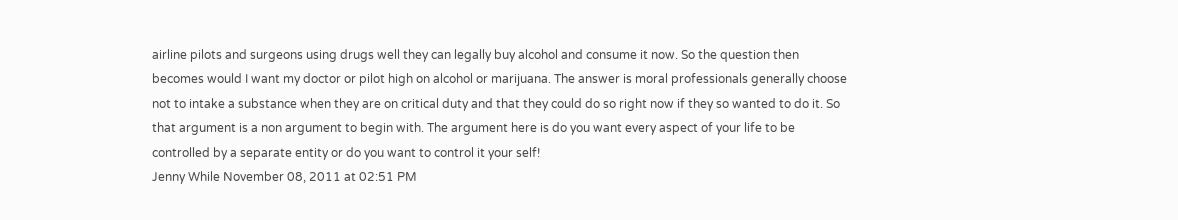airline pilots and surgeons using drugs well they can legally buy alcohol and consume it now. So the question then becomes would I want my doctor or pilot high on alcohol or marijuana. The answer is moral professionals generally choose not to intake a substance when they are on critical duty and that they could do so right now if they so wanted to do it. So that argument is a non argument to begin with. The argument here is do you want every aspect of your life to be controlled by a separate entity or do you want to control it your self!
Jenny While November 08, 2011 at 02:51 PM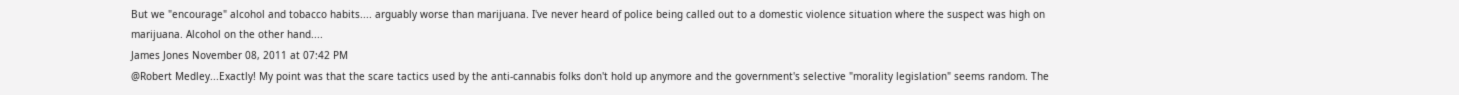But we "encourage" alcohol and tobacco habits.... arguably worse than marijuana. I've never heard of police being called out to a domestic violence situation where the suspect was high on marijuana. Alcohol on the other hand....
James Jones November 08, 2011 at 07:42 PM
@Robert Medley...Exactly! My point was that the scare tactics used by the anti-cannabis folks don't hold up anymore and the government's selective "morality legislation" seems random. The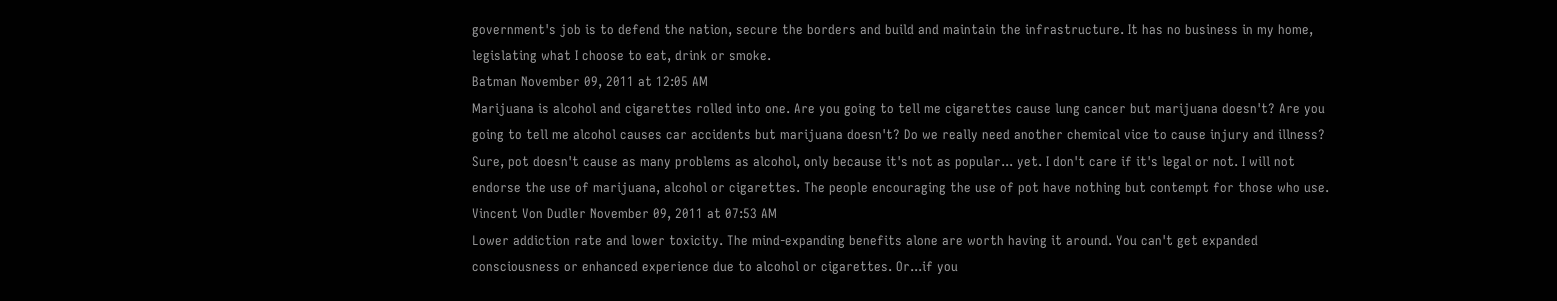government's job is to defend the nation, secure the borders and build and maintain the infrastructure. It has no business in my home, legislating what I choose to eat, drink or smoke.
Batman November 09, 2011 at 12:05 AM
Marijuana is alcohol and cigarettes rolled into one. Are you going to tell me cigarettes cause lung cancer but marijuana doesn't? Are you going to tell me alcohol causes car accidents but marijuana doesn't? Do we really need another chemical vice to cause injury and illness? Sure, pot doesn't cause as many problems as alcohol, only because it's not as popular... yet. I don't care if it's legal or not. I will not endorse the use of marijuana, alcohol or cigarettes. The people encouraging the use of pot have nothing but contempt for those who use.
Vincent Von Dudler November 09, 2011 at 07:53 AM
Lower addiction rate and lower toxicity. The mind-expanding benefits alone are worth having it around. You can't get expanded consciousness or enhanced experience due to alcohol or cigarettes. Or...if you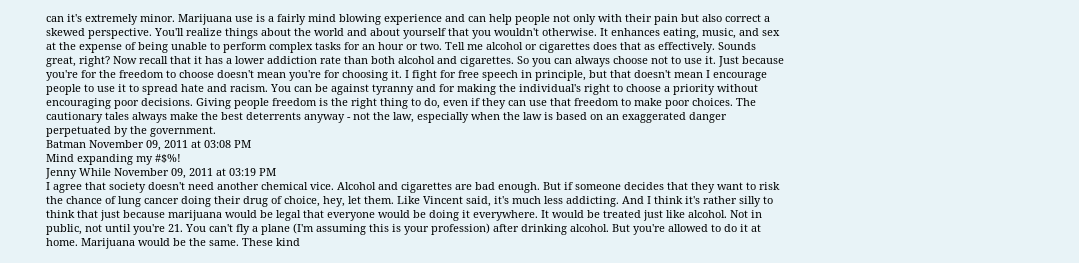can it's extremely minor. Marijuana use is a fairly mind blowing experience and can help people not only with their pain but also correct a skewed perspective. You'll realize things about the world and about yourself that you wouldn't otherwise. It enhances eating, music, and sex at the expense of being unable to perform complex tasks for an hour or two. Tell me alcohol or cigarettes does that as effectively. Sounds great, right? Now recall that it has a lower addiction rate than both alcohol and cigarettes. So you can always choose not to use it. Just because you're for the freedom to choose doesn't mean you're for choosing it. I fight for free speech in principle, but that doesn't mean I encourage people to use it to spread hate and racism. You can be against tyranny and for making the individual's right to choose a priority without encouraging poor decisions. Giving people freedom is the right thing to do, even if they can use that freedom to make poor choices. The cautionary tales always make the best deterrents anyway - not the law, especially when the law is based on an exaggerated danger perpetuated by the government.
Batman November 09, 2011 at 03:08 PM
Mind expanding my #$%!
Jenny While November 09, 2011 at 03:19 PM
I agree that society doesn't need another chemical vice. Alcohol and cigarettes are bad enough. But if someone decides that they want to risk the chance of lung cancer doing their drug of choice, hey, let them. Like Vincent said, it's much less addicting. And I think it's rather silly to think that just because marijuana would be legal that everyone would be doing it everywhere. It would be treated just like alcohol. Not in public, not until you're 21. You can't fly a plane (I'm assuming this is your profession) after drinking alcohol. But you're allowed to do it at home. Marijuana would be the same. These kind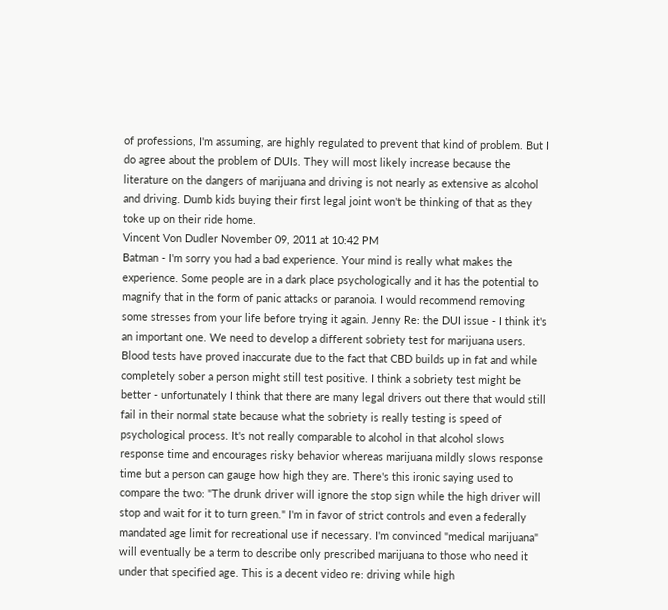of professions, I'm assuming, are highly regulated to prevent that kind of problem. But I do agree about the problem of DUIs. They will most likely increase because the literature on the dangers of marijuana and driving is not nearly as extensive as alcohol and driving. Dumb kids buying their first legal joint won't be thinking of that as they toke up on their ride home.
Vincent Von Dudler November 09, 2011 at 10:42 PM
Batman - I'm sorry you had a bad experience. Your mind is really what makes the experience. Some people are in a dark place psychologically and it has the potential to magnify that in the form of panic attacks or paranoia. I would recommend removing some stresses from your life before trying it again. Jenny Re: the DUI issue - I think it's an important one. We need to develop a different sobriety test for marijuana users. Blood tests have proved inaccurate due to the fact that CBD builds up in fat and while completely sober a person might still test positive. I think a sobriety test might be better - unfortunately I think that there are many legal drivers out there that would still fail in their normal state because what the sobriety is really testing is speed of psychological process. It's not really comparable to alcohol in that alcohol slows response time and encourages risky behavior whereas marijuana mildly slows response time but a person can gauge how high they are. There's this ironic saying used to compare the two: "The drunk driver will ignore the stop sign while the high driver will stop and wait for it to turn green." I'm in favor of strict controls and even a federally mandated age limit for recreational use if necessary. I'm convinced "medical marijuana" will eventually be a term to describe only prescribed marijuana to those who need it under that specified age. This is a decent video re: driving while high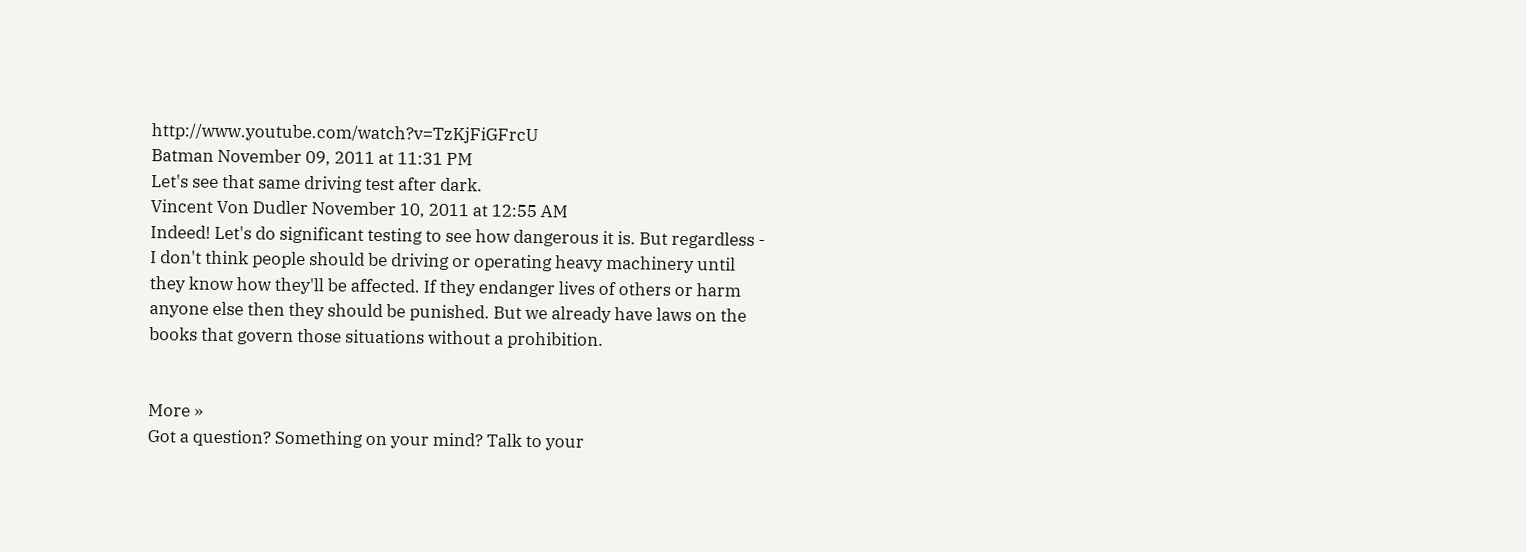http://www.youtube.com/watch?v=TzKjFiGFrcU
Batman November 09, 2011 at 11:31 PM
Let's see that same driving test after dark.
Vincent Von Dudler November 10, 2011 at 12:55 AM
Indeed! Let's do significant testing to see how dangerous it is. But regardless - I don't think people should be driving or operating heavy machinery until they know how they'll be affected. If they endanger lives of others or harm anyone else then they should be punished. But we already have laws on the books that govern those situations without a prohibition.


More »
Got a question? Something on your mind? Talk to your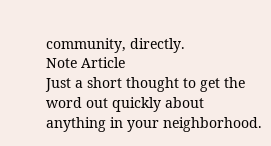community, directly.
Note Article
Just a short thought to get the word out quickly about anything in your neighborhood.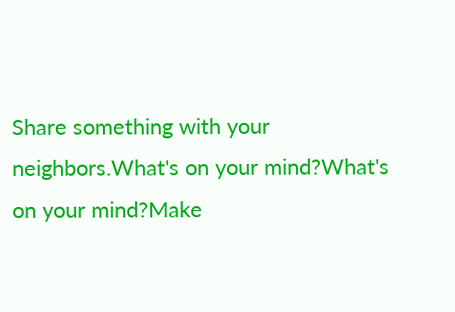Share something with your neighbors.What's on your mind?What's on your mind?Make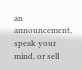an announcement, speak your mind, or sell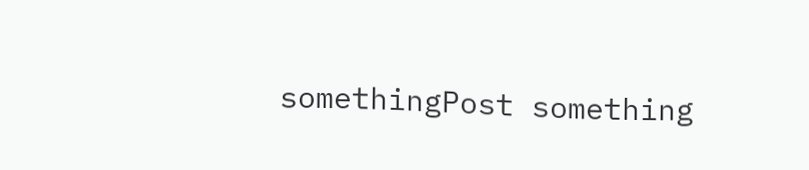somethingPost something